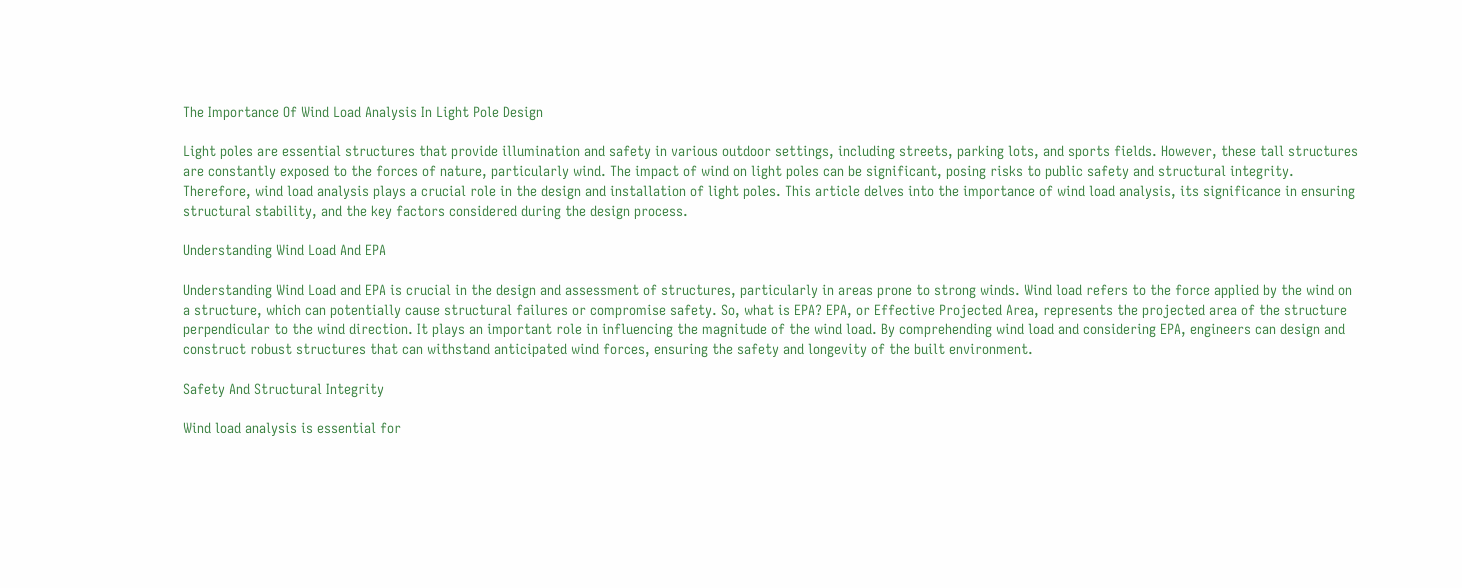The Importance Of Wind Load Analysis In Light Pole Design

Light poles are essential structures that provide illumination and safety in various outdoor settings, including streets, parking lots, and sports fields. However, these tall structures are constantly exposed to the forces of nature, particularly wind. The impact of wind on light poles can be significant, posing risks to public safety and structural integrity. Therefore, wind load analysis plays a crucial role in the design and installation of light poles. This article delves into the importance of wind load analysis, its significance in ensuring structural stability, and the key factors considered during the design process.

Understanding Wind Load And EPA

Understanding Wind Load and EPA is crucial in the design and assessment of structures, particularly in areas prone to strong winds. Wind load refers to the force applied by the wind on a structure, which can potentially cause structural failures or compromise safety. So, what is EPA? EPA, or Effective Projected Area, represents the projected area of the structure perpendicular to the wind direction. It plays an important role in influencing the magnitude of the wind load. By comprehending wind load and considering EPA, engineers can design and construct robust structures that can withstand anticipated wind forces, ensuring the safety and longevity of the built environment.

Safety And Structural Integrity

Wind load analysis is essential for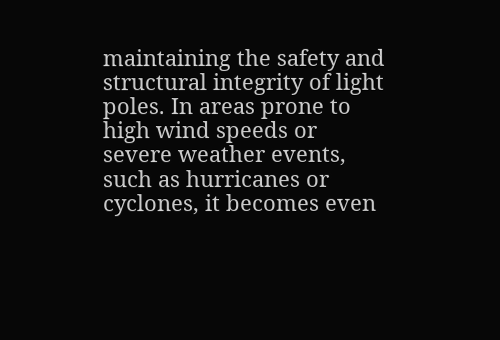maintaining the safety and structural integrity of light poles. In areas prone to high wind speeds or severe weather events, such as hurricanes or cyclones, it becomes even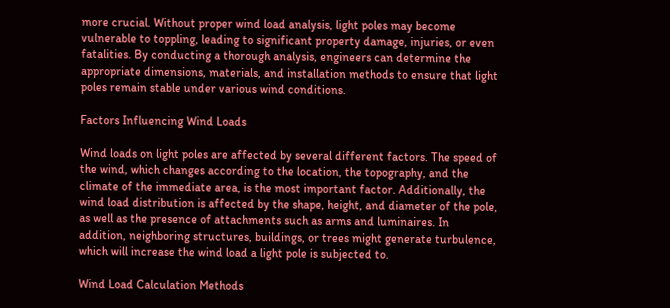more crucial. Without proper wind load analysis, light poles may become vulnerable to toppling, leading to significant property damage, injuries, or even fatalities. By conducting a thorough analysis, engineers can determine the appropriate dimensions, materials, and installation methods to ensure that light poles remain stable under various wind conditions.

Factors Influencing Wind Loads

Wind loads on light poles are affected by several different factors. The speed of the wind, which changes according to the location, the topography, and the climate of the immediate area, is the most important factor. Additionally, the wind load distribution is affected by the shape, height, and diameter of the pole, as well as the presence of attachments such as arms and luminaires. In addition, neighboring structures, buildings, or trees might generate turbulence, which will increase the wind load a light pole is subjected to.

Wind Load Calculation Methods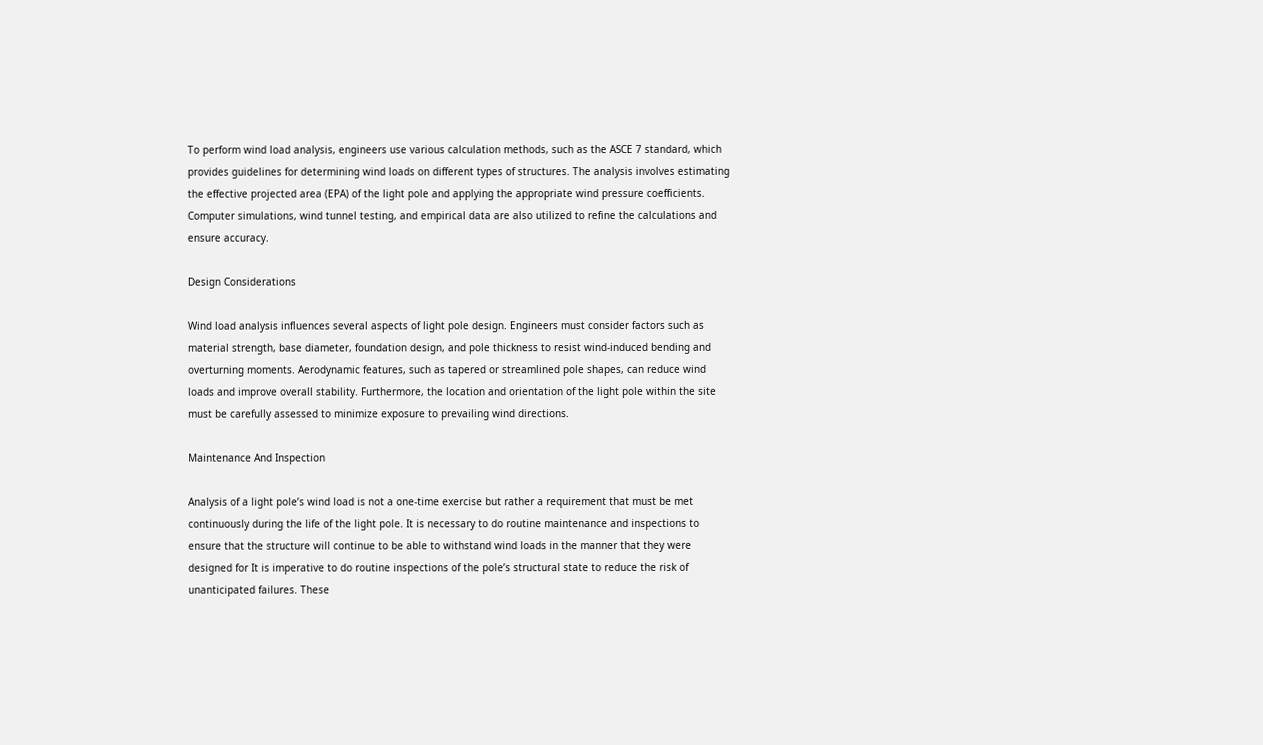To perform wind load analysis, engineers use various calculation methods, such as the ASCE 7 standard, which provides guidelines for determining wind loads on different types of structures. The analysis involves estimating the effective projected area (EPA) of the light pole and applying the appropriate wind pressure coefficients. Computer simulations, wind tunnel testing, and empirical data are also utilized to refine the calculations and ensure accuracy.

Design Considerations

Wind load analysis influences several aspects of light pole design. Engineers must consider factors such as material strength, base diameter, foundation design, and pole thickness to resist wind-induced bending and overturning moments. Aerodynamic features, such as tapered or streamlined pole shapes, can reduce wind loads and improve overall stability. Furthermore, the location and orientation of the light pole within the site must be carefully assessed to minimize exposure to prevailing wind directions.

Maintenance And Inspection

Analysis of a light pole’s wind load is not a one-time exercise but rather a requirement that must be met continuously during the life of the light pole. It is necessary to do routine maintenance and inspections to ensure that the structure will continue to be able to withstand wind loads in the manner that they were designed for It is imperative to do routine inspections of the pole’s structural state to reduce the risk of unanticipated failures. These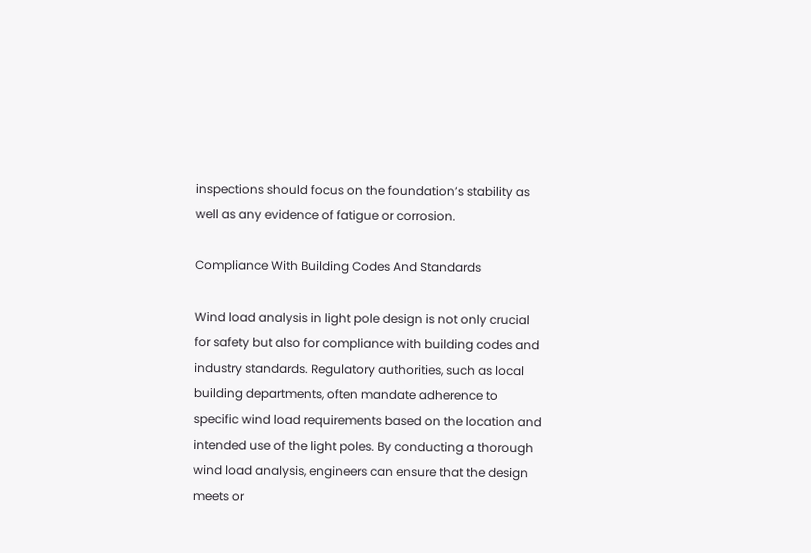inspections should focus on the foundation’s stability as well as any evidence of fatigue or corrosion.

Compliance With Building Codes And Standards

Wind load analysis in light pole design is not only crucial for safety but also for compliance with building codes and industry standards. Regulatory authorities, such as local building departments, often mandate adherence to specific wind load requirements based on the location and intended use of the light poles. By conducting a thorough wind load analysis, engineers can ensure that the design meets or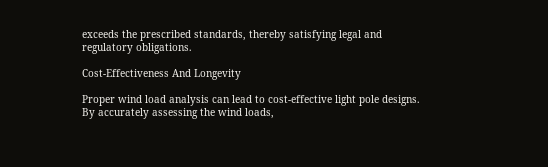exceeds the prescribed standards, thereby satisfying legal and regulatory obligations.

Cost-Effectiveness And Longevity

Proper wind load analysis can lead to cost-effective light pole designs. By accurately assessing the wind loads,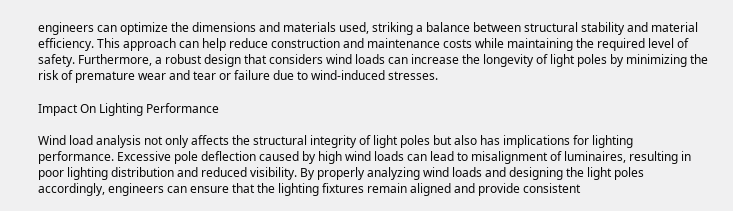engineers can optimize the dimensions and materials used, striking a balance between structural stability and material efficiency. This approach can help reduce construction and maintenance costs while maintaining the required level of safety. Furthermore, a robust design that considers wind loads can increase the longevity of light poles by minimizing the risk of premature wear and tear or failure due to wind-induced stresses.

Impact On Lighting Performance

Wind load analysis not only affects the structural integrity of light poles but also has implications for lighting performance. Excessive pole deflection caused by high wind loads can lead to misalignment of luminaires, resulting in poor lighting distribution and reduced visibility. By properly analyzing wind loads and designing the light poles accordingly, engineers can ensure that the lighting fixtures remain aligned and provide consistent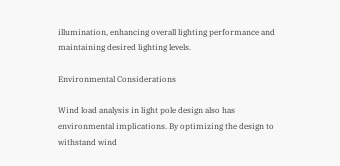illumination, enhancing overall lighting performance and maintaining desired lighting levels.

Environmental Considerations

Wind load analysis in light pole design also has environmental implications. By optimizing the design to withstand wind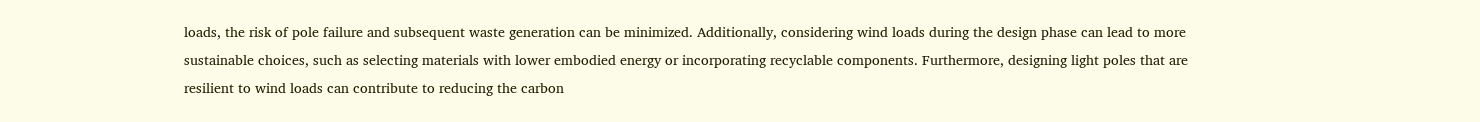loads, the risk of pole failure and subsequent waste generation can be minimized. Additionally, considering wind loads during the design phase can lead to more sustainable choices, such as selecting materials with lower embodied energy or incorporating recyclable components. Furthermore, designing light poles that are resilient to wind loads can contribute to reducing the carbon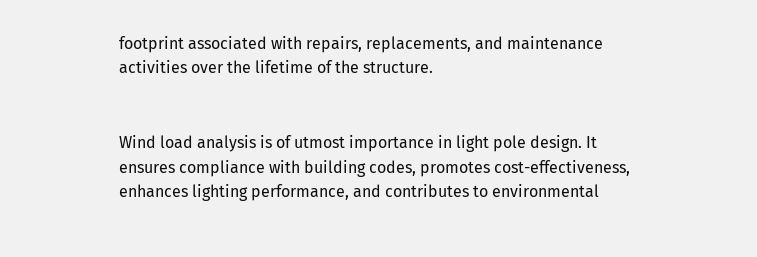footprint associated with repairs, replacements, and maintenance activities over the lifetime of the structure.


Wind load analysis is of utmost importance in light pole design. It ensures compliance with building codes, promotes cost-effectiveness, enhances lighting performance, and contributes to environmental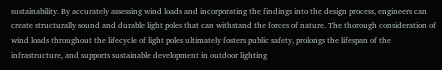sustainability. By accurately assessing wind loads and incorporating the findings into the design process, engineers can create structurally sound and durable light poles that can withstand the forces of nature. The thorough consideration of wind loads throughout the lifecycle of light poles ultimately fosters public safety, prolongs the lifespan of the infrastructure, and supports sustainable development in outdoor lighting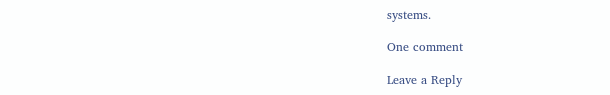systems.

One comment

Leave a Reply